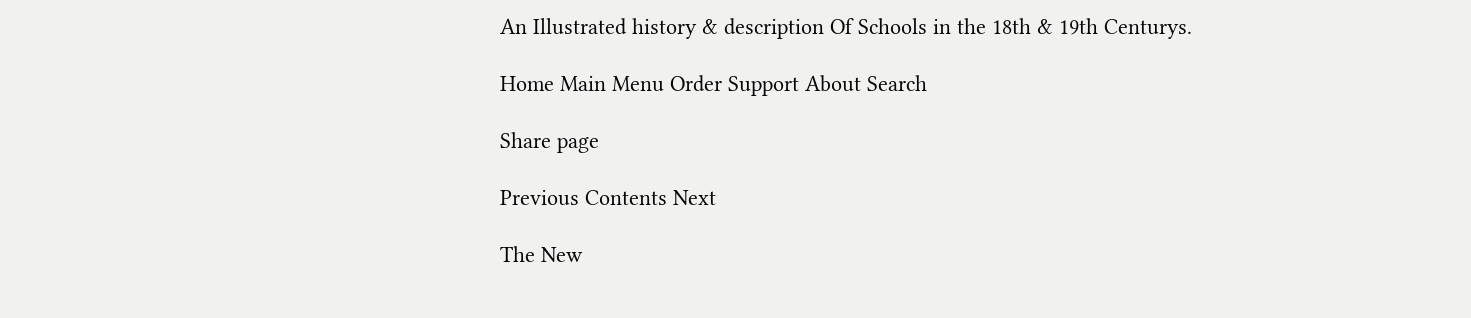An Illustrated history & description Of Schools in the 18th & 19th Centurys.

Home Main Menu Order Support About Search

Share page

Previous Contents Next

The New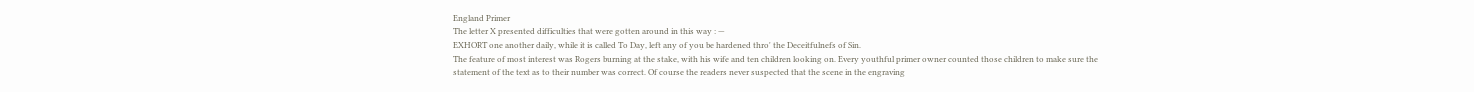England Primer
The letter X presented difficulties that were gotten around in this way : —
EXHORT one another daily, while it is called To Day, left any of you be hardened thro' the Deceitfulnefs of Sin.
The feature of most interest was Rogers burning at the stake, with his wife and ten children looking on. Every youthful primer owner counted those children to make sure the statement of the text as to their number was correct. Of course the readers never suspected that the scene in the engraving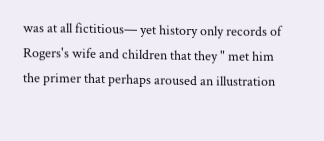was at all fictitious— yet history only records of Rogers's wife and children that they " met him
the primer that perhaps aroused an illustration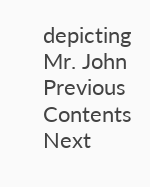depicting Mr. John
Previous Contents Next